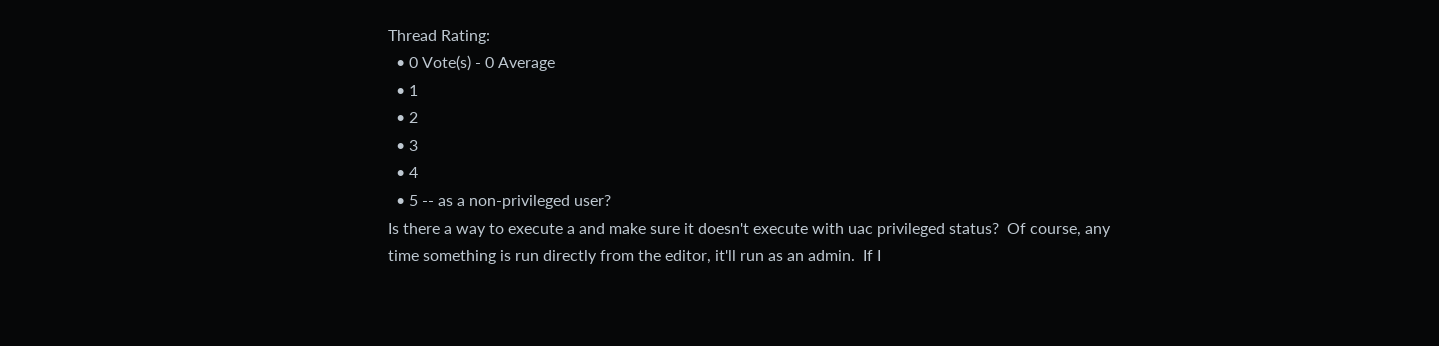Thread Rating:
  • 0 Vote(s) - 0 Average
  • 1
  • 2
  • 3
  • 4
  • 5 -- as a non-privileged user?
Is there a way to execute a and make sure it doesn't execute with uac privileged status?  Of course, any time something is run directly from the editor, it'll run as an admin.  If I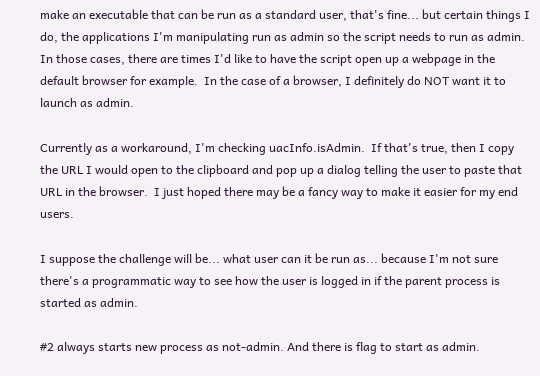make an executable that can be run as a standard user, that's fine... but certain things I do, the applications I'm manipulating run as admin so the script needs to run as admin.  In those cases, there are times I'd like to have the script open up a webpage in the default browser for example.  In the case of a browser, I definitely do NOT want it to launch as admin.

Currently as a workaround, I'm checking uacInfo.isAdmin.  If that's true, then I copy the URL I would open to the clipboard and pop up a dialog telling the user to paste that URL in the browser.  I just hoped there may be a fancy way to make it easier for my end users.

I suppose the challenge will be... what user can it be run as... because I'm not sure there's a programmatic way to see how the user is logged in if the parent process is started as admin.

#2 always starts new process as not-admin. And there is flag to start as admin.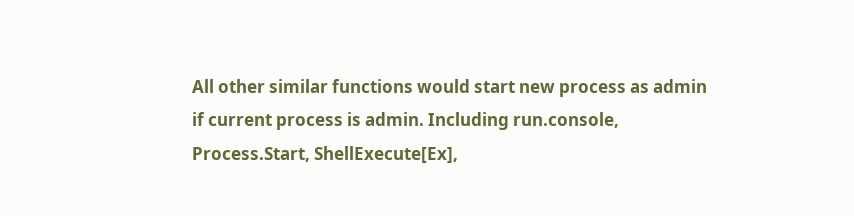All other similar functions would start new process as admin if current process is admin. Including run.console, Process.Start, ShellExecute[Ex],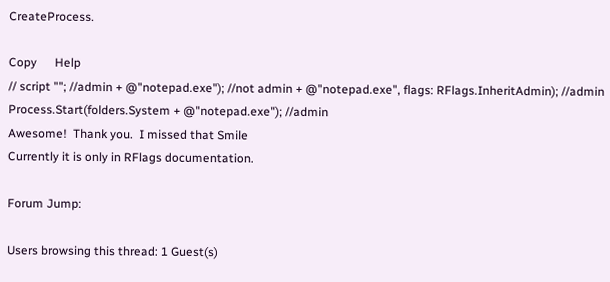CreateProcess.

Copy      Help
// script ""; //admin + @"notepad.exe"); //not admin + @"notepad.exe", flags: RFlags.InheritAdmin); //admin
Process.Start(folders.System + @"notepad.exe"); //admin
Awesome!  Thank you.  I missed that Smile
Currently it is only in RFlags documentation.

Forum Jump:

Users browsing this thread: 1 Guest(s)